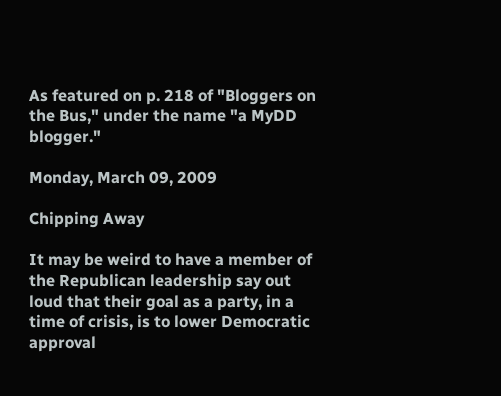As featured on p. 218 of "Bloggers on the Bus," under the name "a MyDD blogger."

Monday, March 09, 2009

Chipping Away

It may be weird to have a member of the Republican leadership say out loud that their goal as a party, in a time of crisis, is to lower Democratic approval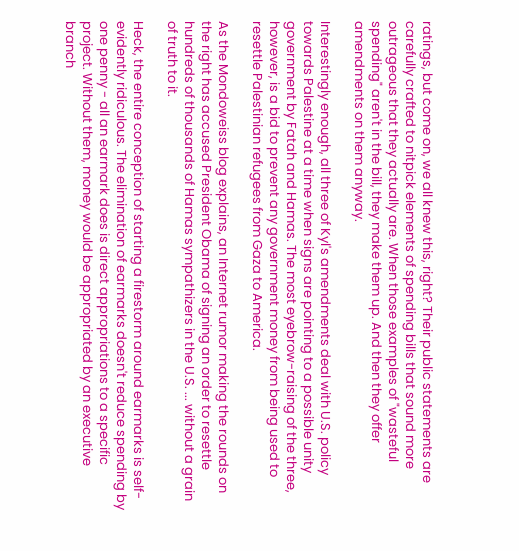ratings, but come on, we all knew this, right? Their public statements are carefully crafted to nitpick elements of spending bills that sound more outrageous that they actually are. When those examples of "wasteful spending" aren't in the bill, they make them up. And then they offer amendments on them anyway.

Interestingly enough, all three of Kyl's amendments deal with U.S. policy towards Palestine at a time when signs are pointing to a possible unity government by Fatah and Hamas. The most eyebrow-raising of the three, however, is a bid to prevent any government money from being used to resettle Palestinian refugees from Gaza to America.

As the Mondoweiss blog explains, an Internet rumor making the rounds on the right has accused President Obama of signing an order to resettle hundreds of thousands of Hamas sympathizers in the U.S. ... without a grain of truth to it.

Heck, the entire conception of starting a firestorm around earmarks is self-evidently ridiculous. The elimination of earmarks doesn't reduce spending by one penny - all an earmark does is direct appropriations to a specific project. Without them, money would be appropriated by an executive branch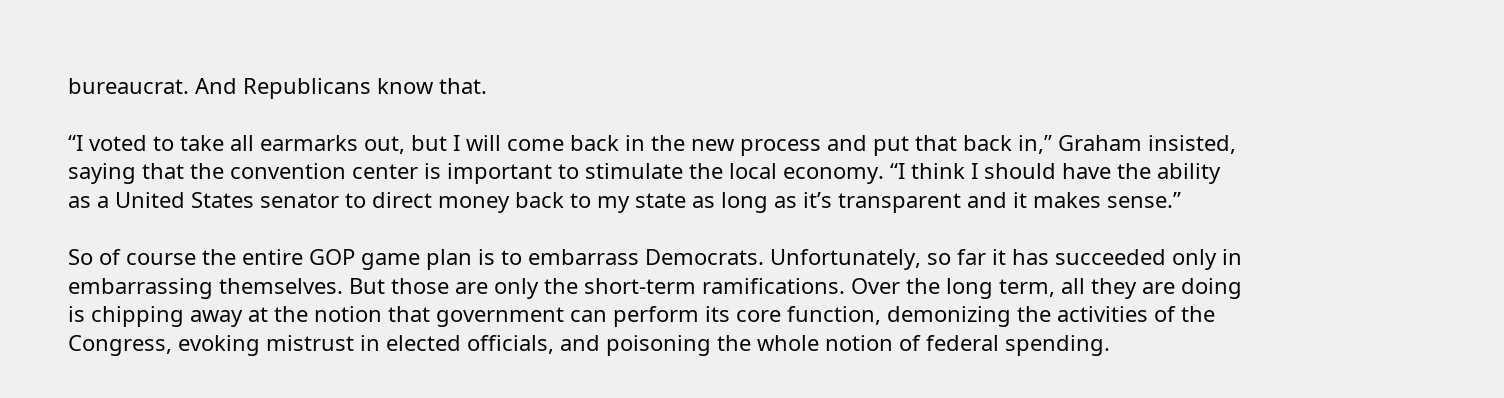bureaucrat. And Republicans know that.

“I voted to take all earmarks out, but I will come back in the new process and put that back in,” Graham insisted, saying that the convention center is important to stimulate the local economy. “I think I should have the ability as a United States senator to direct money back to my state as long as it’s transparent and it makes sense.”

So of course the entire GOP game plan is to embarrass Democrats. Unfortunately, so far it has succeeded only in embarrassing themselves. But those are only the short-term ramifications. Over the long term, all they are doing is chipping away at the notion that government can perform its core function, demonizing the activities of the Congress, evoking mistrust in elected officials, and poisoning the whole notion of federal spending.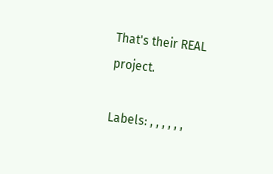That's their REAL project.

Labels: , , , , , ,